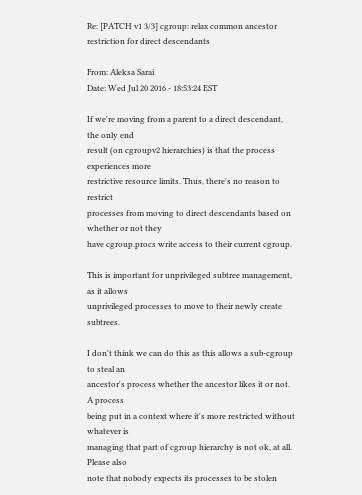Re: [PATCH v1 3/3] cgroup: relax common ancestor restriction for direct descendants

From: Aleksa Sarai
Date: Wed Jul 20 2016 - 18:53:24 EST

If we're moving from a parent to a direct descendant, the only end
result (on cgroupv2 hierarchies) is that the process experiences more
restrictive resource limits. Thus, there's no reason to restrict
processes from moving to direct descendants based on whether or not they
have cgroup.procs write access to their current cgroup.

This is important for unprivileged subtree management, as it allows
unprivileged processes to move to their newly create subtrees.

I don't think we can do this as this allows a sub-cgroup to steal an
ancestor's process whether the ancestor likes it or not. A process
being put in a context where it's more restricted without whatever is
managing that part of cgroup hierarchy is not ok, at all. Please also
note that nobody expects its processes to be stolen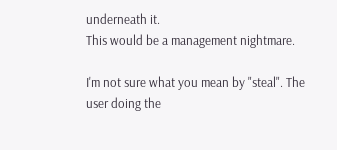underneath it.
This would be a management nightmare.

I'm not sure what you mean by "steal". The user doing the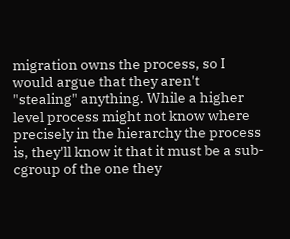migration owns the process, so I would argue that they aren't "stealing" anything. While a higher level process might not know where precisely in the hierarchy the process is, they'll know it that it must be a sub-cgroup of the one they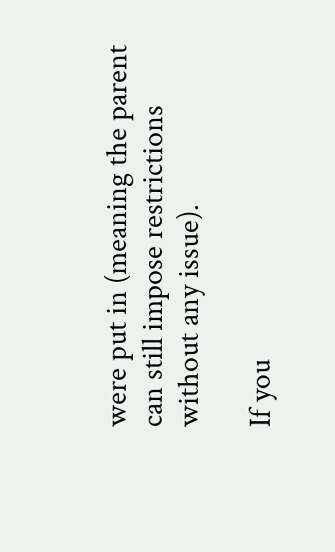were put in (meaning the parent can still impose restrictions without any issue).

If you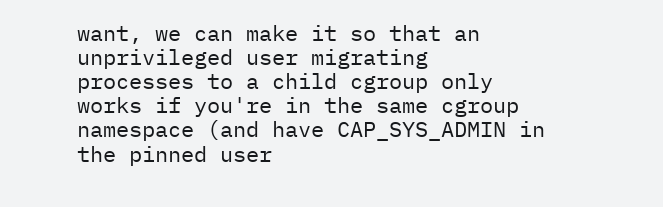want, we can make it so that an unprivileged user migrating processes to a child cgroup only works if you're in the same cgroup namespace (and have CAP_SYS_ADMIN in the pinned user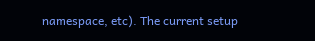namespace, etc). The current setup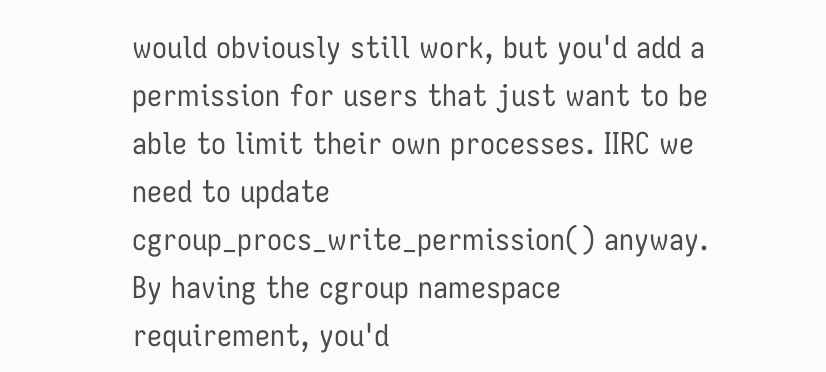would obviously still work, but you'd add a permission for users that just want to be able to limit their own processes. IIRC we need to update cgroup_procs_write_permission() anyway. By having the cgroup namespace requirement, you'd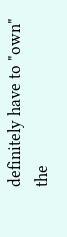definitely have to "own" the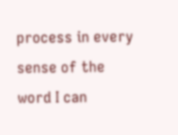process in every sense of the word I can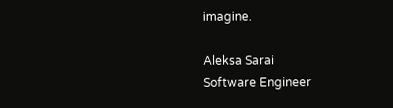imagine.

Aleksa Sarai
Software Engineer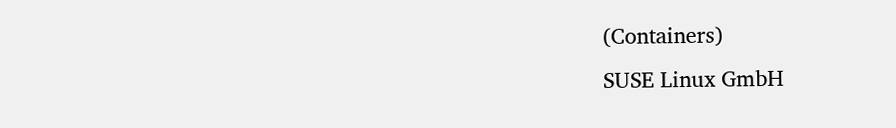(Containers)
SUSE Linux GmbH